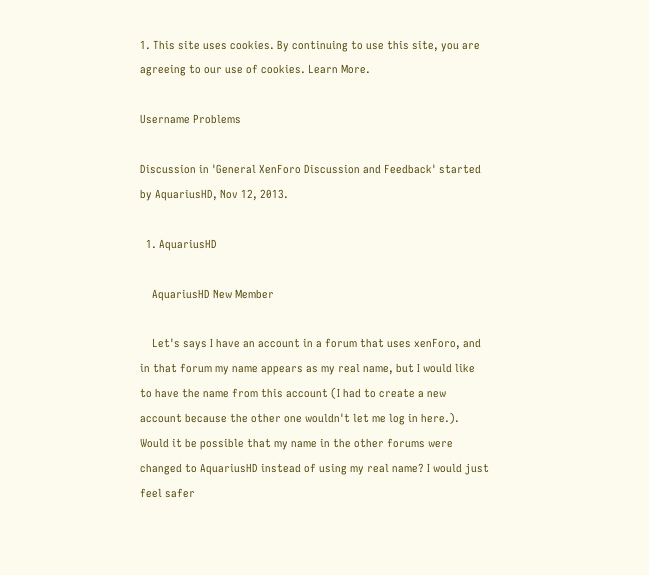1. This site uses cookies. By continuing to use this site, you are agreeing to our use of cookies. Learn More.

Username Problems

Discussion in 'General XenForo Discussion and Feedback' started by AquariusHD, Nov 12, 2013.

  1. AquariusHD

    AquariusHD New Member

    Let's says I have an account in a forum that uses xenForo, and in that forum my name appears as my real name, but I would like to have the name from this account (I had to create a new account because the other one wouldn't let me log in here.). Would it be possible that my name in the other forums were changed to AquariusHD instead of using my real name? I would just feel safer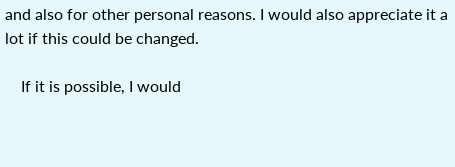and also for other personal reasons. I would also appreciate it a lot if this could be changed.

    If it is possible, I would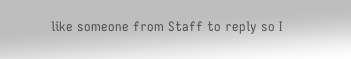like someone from Staff to reply so I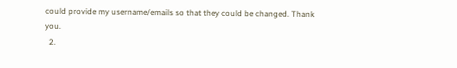could provide my username/emails so that they could be changed. Thank you.
  2.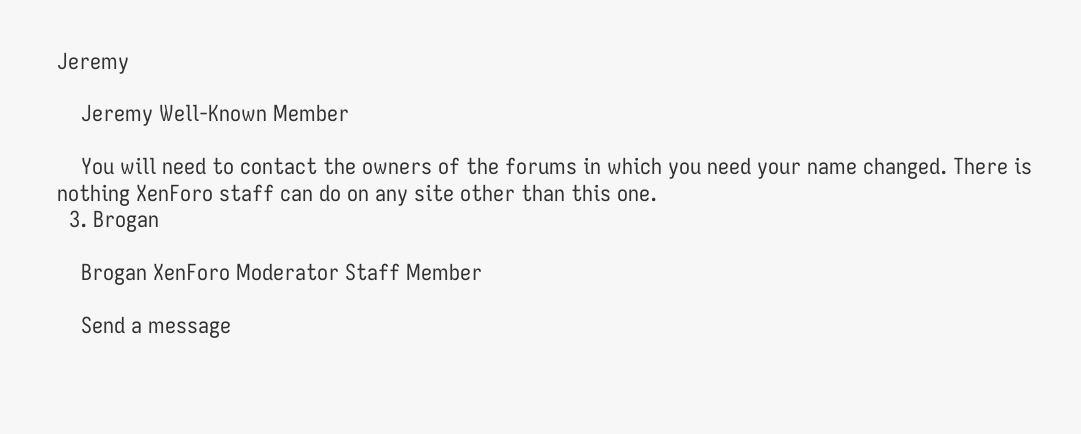Jeremy

    Jeremy Well-Known Member

    You will need to contact the owners of the forums in which you need your name changed. There is nothing XenForo staff can do on any site other than this one.
  3. Brogan

    Brogan XenForo Moderator Staff Member

    Send a message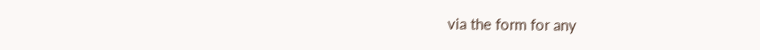via the form for any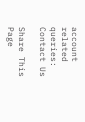account related queries: Contact Us

Share This Page